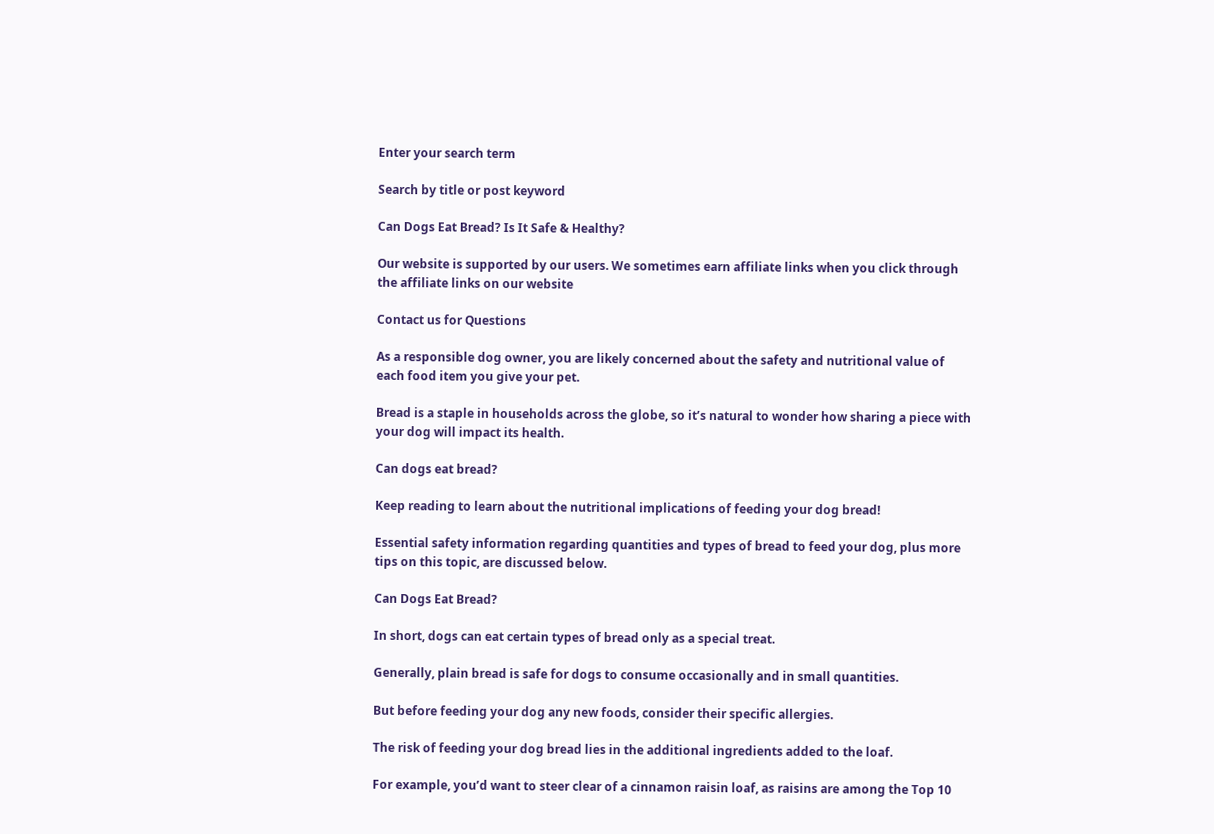Enter your search term

Search by title or post keyword

Can Dogs Eat Bread? Is It Safe & Healthy?

Our website is supported by our users. We sometimes earn affiliate links when you click through the affiliate links on our website

Contact us for Questions

As a responsible dog owner, you are likely concerned about the safety and nutritional value of each food item you give your pet.

Bread is a staple in households across the globe, so it’s natural to wonder how sharing a piece with your dog will impact its health.

Can dogs eat bread?

Keep reading to learn about the nutritional implications of feeding your dog bread!

Essential safety information regarding quantities and types of bread to feed your dog, plus more tips on this topic, are discussed below.

Can Dogs Eat Bread?

In short, dogs can eat certain types of bread only as a special treat.

Generally, plain bread is safe for dogs to consume occasionally and in small quantities.

But before feeding your dog any new foods, consider their specific allergies.

The risk of feeding your dog bread lies in the additional ingredients added to the loaf.

For example, you’d want to steer clear of a cinnamon raisin loaf, as raisins are among the Top 10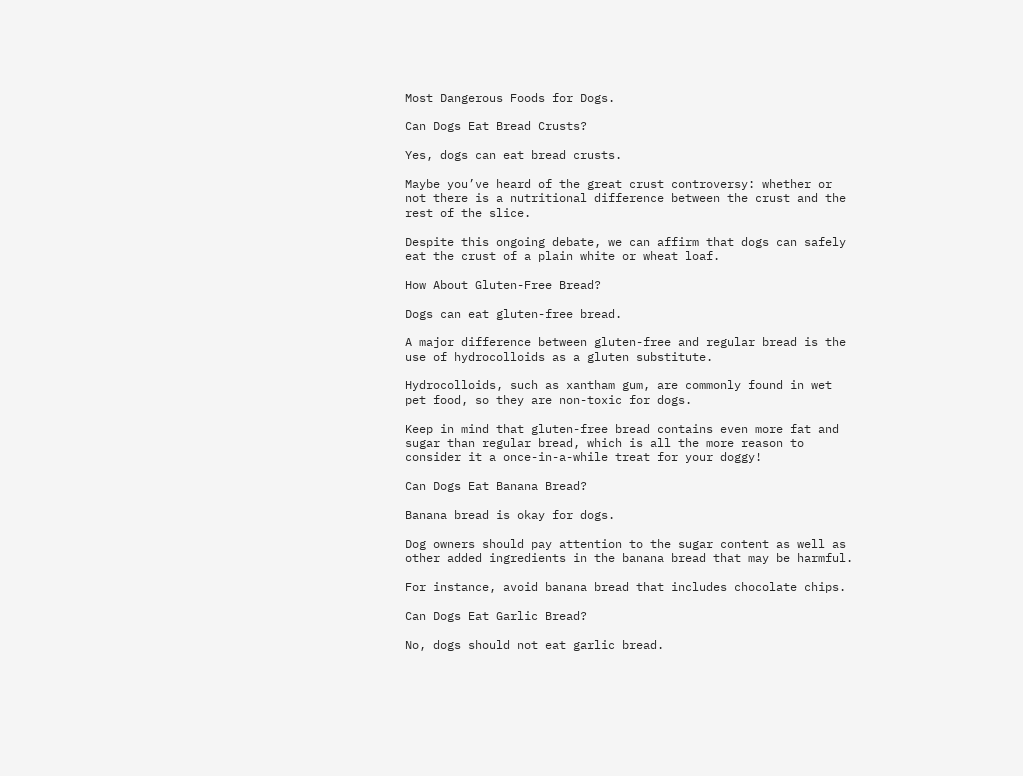Most Dangerous Foods for Dogs.

Can Dogs Eat Bread Crusts?

Yes, dogs can eat bread crusts.

Maybe you’ve heard of the great crust controversy: whether or not there is a nutritional difference between the crust and the rest of the slice.

Despite this ongoing debate, we can affirm that dogs can safely eat the crust of a plain white or wheat loaf.

How About Gluten-Free Bread?

Dogs can eat gluten-free bread.

A major difference between gluten-free and regular bread is the use of hydrocolloids as a gluten substitute.

Hydrocolloids, such as xantham gum, are commonly found in wet pet food, so they are non-toxic for dogs.

Keep in mind that gluten-free bread contains even more fat and sugar than regular bread, which is all the more reason to consider it a once-in-a-while treat for your doggy!

Can Dogs Eat Banana Bread?

Banana bread is okay for dogs.

Dog owners should pay attention to the sugar content as well as other added ingredients in the banana bread that may be harmful.

For instance, avoid banana bread that includes chocolate chips.

Can Dogs Eat Garlic Bread?

No, dogs should not eat garlic bread.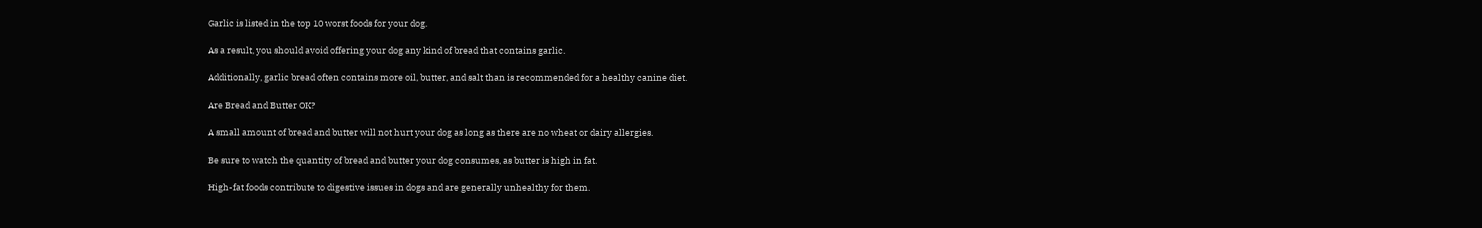Garlic is listed in the top 10 worst foods for your dog.

As a result, you should avoid offering your dog any kind of bread that contains garlic.

Additionally, garlic bread often contains more oil, butter, and salt than is recommended for a healthy canine diet.

Are Bread and Butter OK?

A small amount of bread and butter will not hurt your dog as long as there are no wheat or dairy allergies.

Be sure to watch the quantity of bread and butter your dog consumes, as butter is high in fat.

High-fat foods contribute to digestive issues in dogs and are generally unhealthy for them.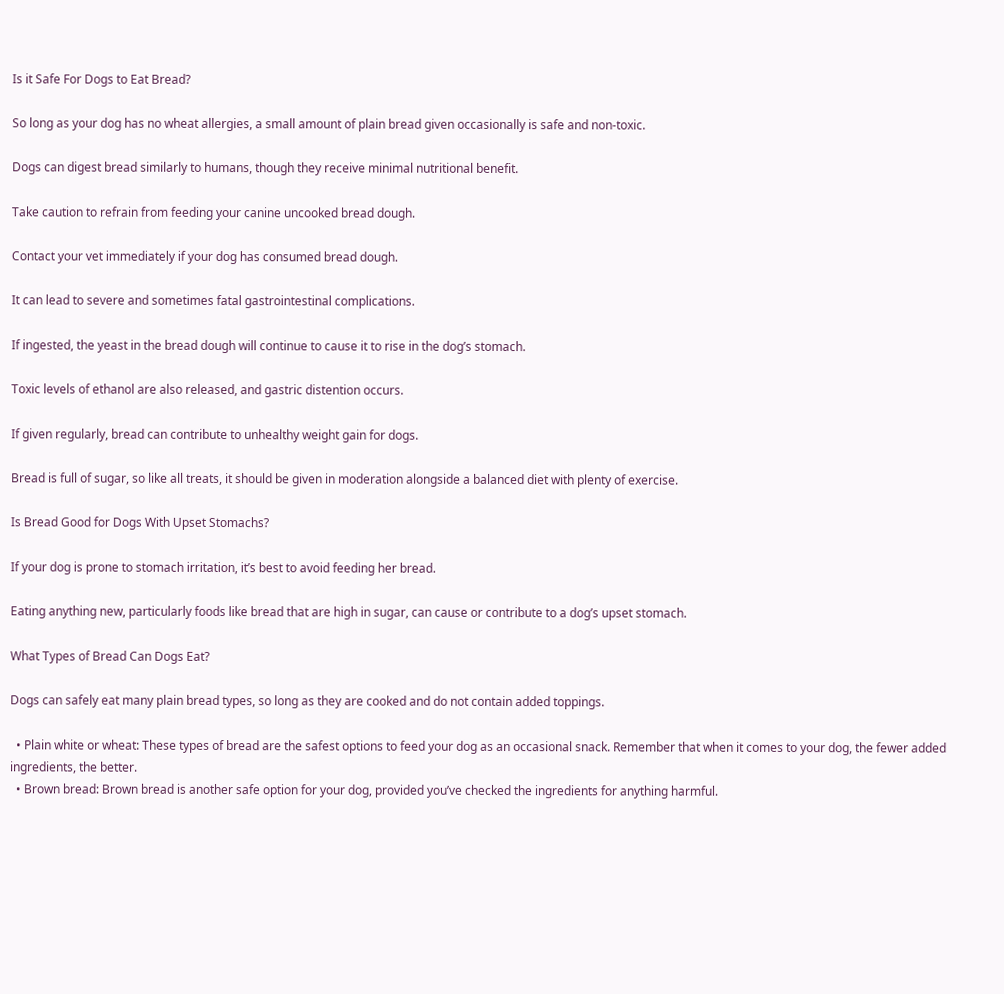Is it Safe For Dogs to Eat Bread?

So long as your dog has no wheat allergies, a small amount of plain bread given occasionally is safe and non-toxic.

Dogs can digest bread similarly to humans, though they receive minimal nutritional benefit.

Take caution to refrain from feeding your canine uncooked bread dough.

Contact your vet immediately if your dog has consumed bread dough.

It can lead to severe and sometimes fatal gastrointestinal complications.

If ingested, the yeast in the bread dough will continue to cause it to rise in the dog’s stomach.

Toxic levels of ethanol are also released, and gastric distention occurs.

If given regularly, bread can contribute to unhealthy weight gain for dogs.

Bread is full of sugar, so like all treats, it should be given in moderation alongside a balanced diet with plenty of exercise.

Is Bread Good for Dogs With Upset Stomachs?

If your dog is prone to stomach irritation, it’s best to avoid feeding her bread.

Eating anything new, particularly foods like bread that are high in sugar, can cause or contribute to a dog’s upset stomach.

What Types of Bread Can Dogs Eat?

Dogs can safely eat many plain bread types, so long as they are cooked and do not contain added toppings.

  • Plain white or wheat: These types of bread are the safest options to feed your dog as an occasional snack. Remember that when it comes to your dog, the fewer added ingredients, the better.
  • Brown bread: Brown bread is another safe option for your dog, provided you’ve checked the ingredients for anything harmful.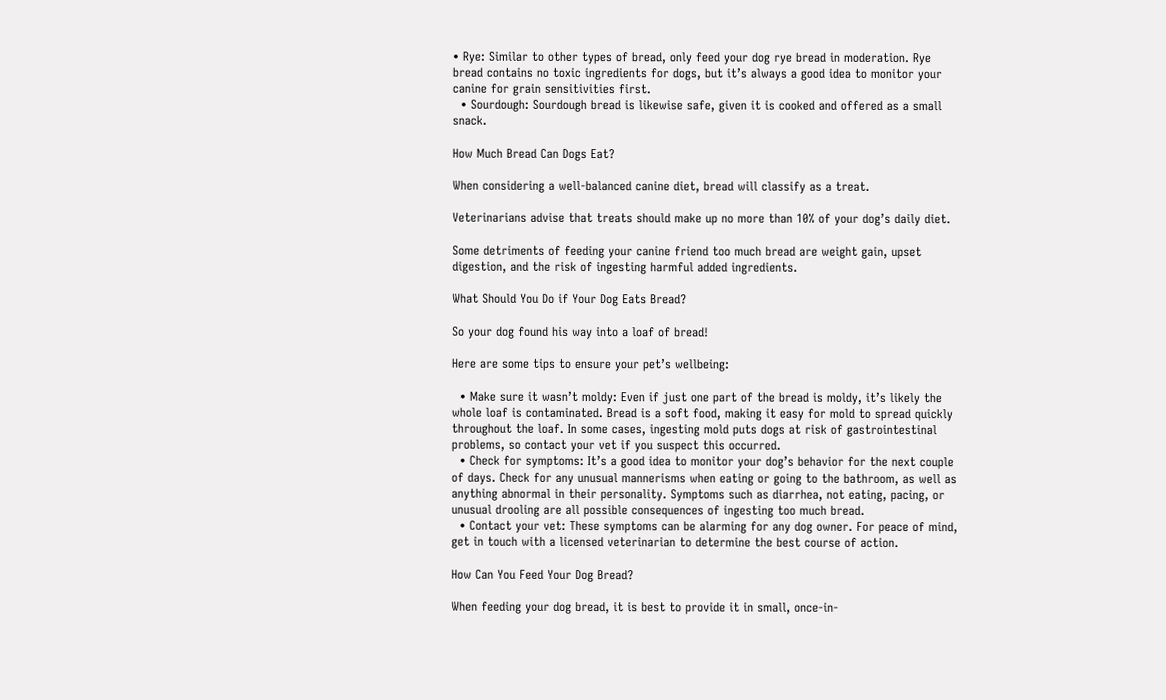• Rye: Similar to other types of bread, only feed your dog rye bread in moderation. Rye bread contains no toxic ingredients for dogs, but it’s always a good idea to monitor your canine for grain sensitivities first.
  • Sourdough: Sourdough bread is likewise safe, given it is cooked and offered as a small snack.

How Much Bread Can Dogs Eat?

When considering a well-balanced canine diet, bread will classify as a treat.

Veterinarians advise that treats should make up no more than 10% of your dog’s daily diet.

Some detriments of feeding your canine friend too much bread are weight gain, upset digestion, and the risk of ingesting harmful added ingredients.

What Should You Do if Your Dog Eats Bread?

So your dog found his way into a loaf of bread!

Here are some tips to ensure your pet’s wellbeing:

  • Make sure it wasn’t moldy: Even if just one part of the bread is moldy, it’s likely the whole loaf is contaminated. Bread is a soft food, making it easy for mold to spread quickly throughout the loaf. In some cases, ingesting mold puts dogs at risk of gastrointestinal problems, so contact your vet if you suspect this occurred.
  • Check for symptoms: It’s a good idea to monitor your dog’s behavior for the next couple of days. Check for any unusual mannerisms when eating or going to the bathroom, as well as anything abnormal in their personality. Symptoms such as diarrhea, not eating, pacing, or unusual drooling are all possible consequences of ingesting too much bread.
  • Contact your vet: These symptoms can be alarming for any dog owner. For peace of mind, get in touch with a licensed veterinarian to determine the best course of action.

How Can You Feed Your Dog Bread?

When feeding your dog bread, it is best to provide it in small, once-in-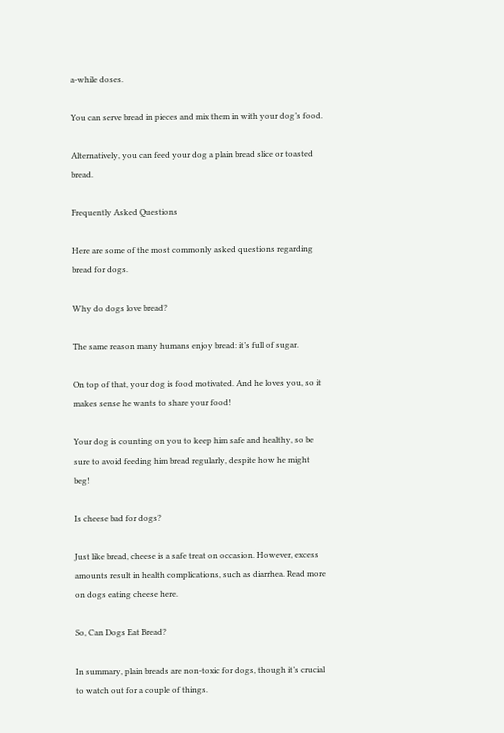a-while doses.

You can serve bread in pieces and mix them in with your dog’s food.

Alternatively, you can feed your dog a plain bread slice or toasted bread.

Frequently Asked Questions

Here are some of the most commonly asked questions regarding bread for dogs.

Why do dogs love bread?

The same reason many humans enjoy bread: it’s full of sugar.

On top of that, your dog is food motivated. And he loves you, so it makes sense he wants to share your food!

Your dog is counting on you to keep him safe and healthy, so be sure to avoid feeding him bread regularly, despite how he might beg!

Is cheese bad for dogs?

Just like bread, cheese is a safe treat on occasion. However, excess amounts result in health complications, such as diarrhea. Read more on dogs eating cheese here.

So, Can Dogs Eat Bread?

In summary, plain breads are non-toxic for dogs, though it’s crucial to watch out for a couple of things.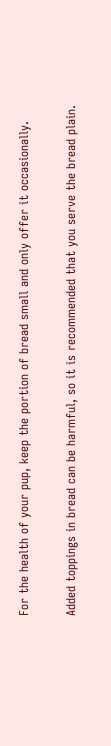For the health of your pup, keep the portion of bread small and only offer it occasionally.

Added toppings in bread can be harmful, so it is recommended that you serve the bread plain.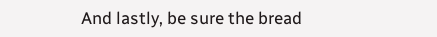And lastly, be sure the bread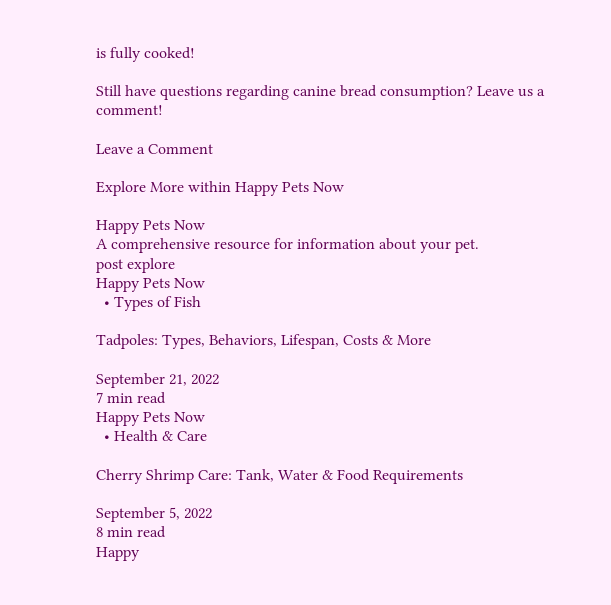is fully cooked!

Still have questions regarding canine bread consumption? Leave us a comment!

Leave a Comment

Explore More within Happy Pets Now

Happy Pets Now
A comprehensive resource for information about your pet.
post explore
Happy Pets Now
  • Types of Fish

Tadpoles: Types, Behaviors, Lifespan, Costs & More

September 21, 2022
7 min read
Happy Pets Now
  • Health & Care

Cherry Shrimp Care: Tank, Water & Food Requirements

September 5, 2022
8 min read
Happy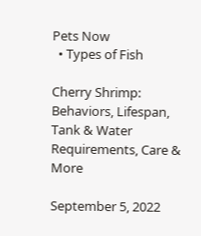Pets Now
  • Types of Fish

Cherry Shrimp: Behaviors, Lifespan, Tank & Water Requirements, Care & More

September 5, 2022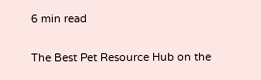6 min read

The Best Pet Resource Hub on the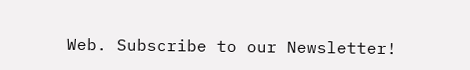Web. Subscribe to our Newsletter!